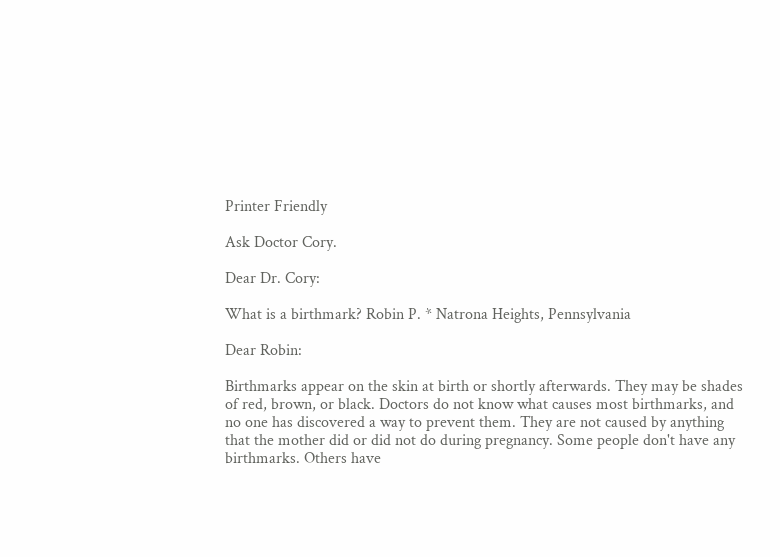Printer Friendly

Ask Doctor Cory.

Dear Dr. Cory:

What is a birthmark? Robin P. * Natrona Heights, Pennsylvania

Dear Robin:

Birthmarks appear on the skin at birth or shortly afterwards. They may be shades of red, brown, or black. Doctors do not know what causes most birthmarks, and no one has discovered a way to prevent them. They are not caused by anything that the mother did or did not do during pregnancy. Some people don't have any birthmarks. Others have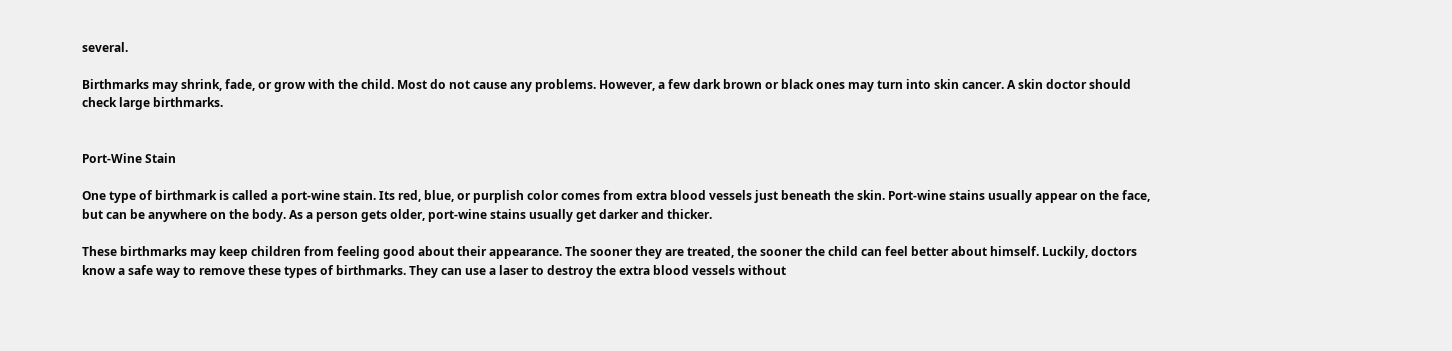several.

Birthmarks may shrink, fade, or grow with the child. Most do not cause any problems. However, a few dark brown or black ones may turn into skin cancer. A skin doctor should check large birthmarks.


Port-Wine Stain

One type of birthmark is called a port-wine stain. Its red, blue, or purplish color comes from extra blood vessels just beneath the skin. Port-wine stains usually appear on the face, but can be anywhere on the body. As a person gets older, port-wine stains usually get darker and thicker.

These birthmarks may keep children from feeling good about their appearance. The sooner they are treated, the sooner the child can feel better about himself. Luckily, doctors know a safe way to remove these types of birthmarks. They can use a laser to destroy the extra blood vessels without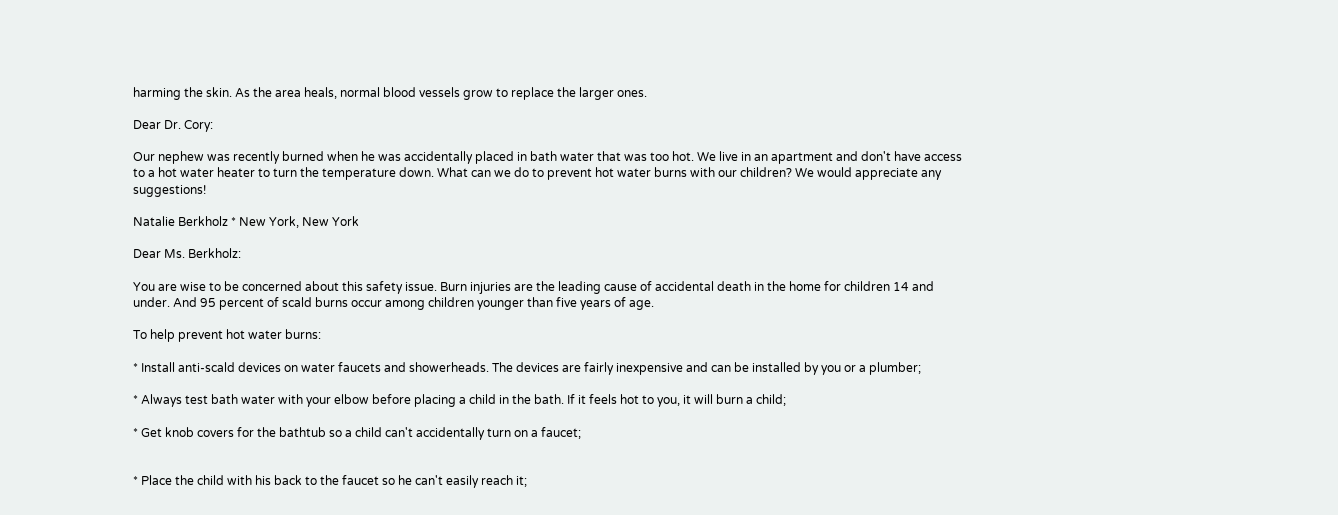harming the skin. As the area heals, normal blood vessels grow to replace the larger ones.

Dear Dr. Cory:

Our nephew was recently burned when he was accidentally placed in bath water that was too hot. We live in an apartment and don't have access to a hot water heater to turn the temperature down. What can we do to prevent hot water burns with our children? We would appreciate any suggestions!

Natalie Berkholz * New York, New York

Dear Ms. Berkholz:

You are wise to be concerned about this safety issue. Burn injuries are the leading cause of accidental death in the home for children 14 and under. And 95 percent of scald burns occur among children younger than five years of age.

To help prevent hot water burns:

* Install anti-scald devices on water faucets and showerheads. The devices are fairly inexpensive and can be installed by you or a plumber;

* Always test bath water with your elbow before placing a child in the bath. If it feels hot to you, it will burn a child;

* Get knob covers for the bathtub so a child can't accidentally turn on a faucet;


* Place the child with his back to the faucet so he can't easily reach it;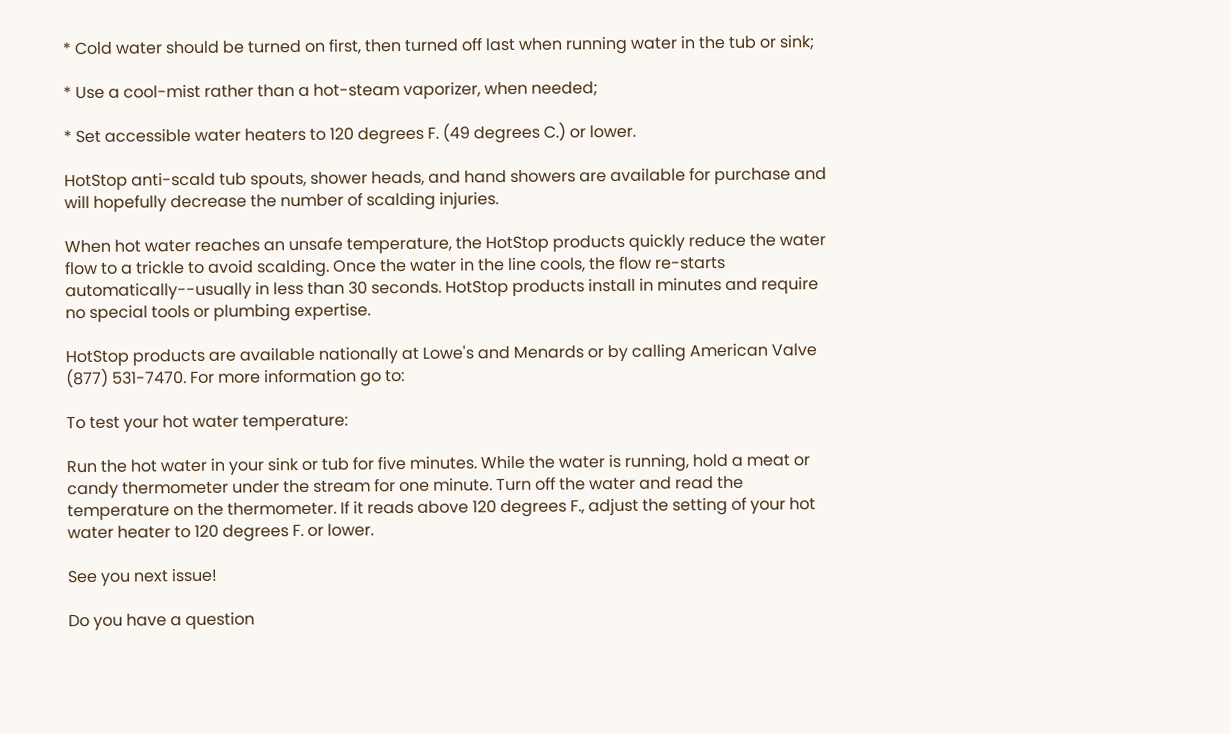* Cold water should be turned on first, then turned off last when running water in the tub or sink;

* Use a cool-mist rather than a hot-steam vaporizer, when needed;

* Set accessible water heaters to 120 degrees F. (49 degrees C.) or lower.

HotStop anti-scald tub spouts, shower heads, and hand showers are available for purchase and will hopefully decrease the number of scalding injuries.

When hot water reaches an unsafe temperature, the HotStop products quickly reduce the water flow to a trickle to avoid scalding. Once the water in the line cools, the flow re-starts automatically--usually in less than 30 seconds. HotStop products install in minutes and require no special tools or plumbing expertise.

HotStop products are available nationally at Lowe's and Menards or by calling American Valve (877) 531-7470. For more information go to:

To test your hot water temperature:

Run the hot water in your sink or tub for five minutes. While the water is running, hold a meat or candy thermometer under the stream for one minute. Turn off the water and read the temperature on the thermometer. If it reads above 120 degrees F., adjust the setting of your hot water heater to 120 degrees F. or lower.

See you next issue!

Do you have a question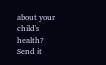about your child's health? Send it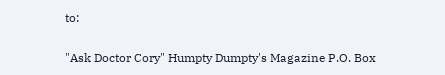to:

"Ask Doctor Cory" Humpty Dumpty's Magazine P.O. Box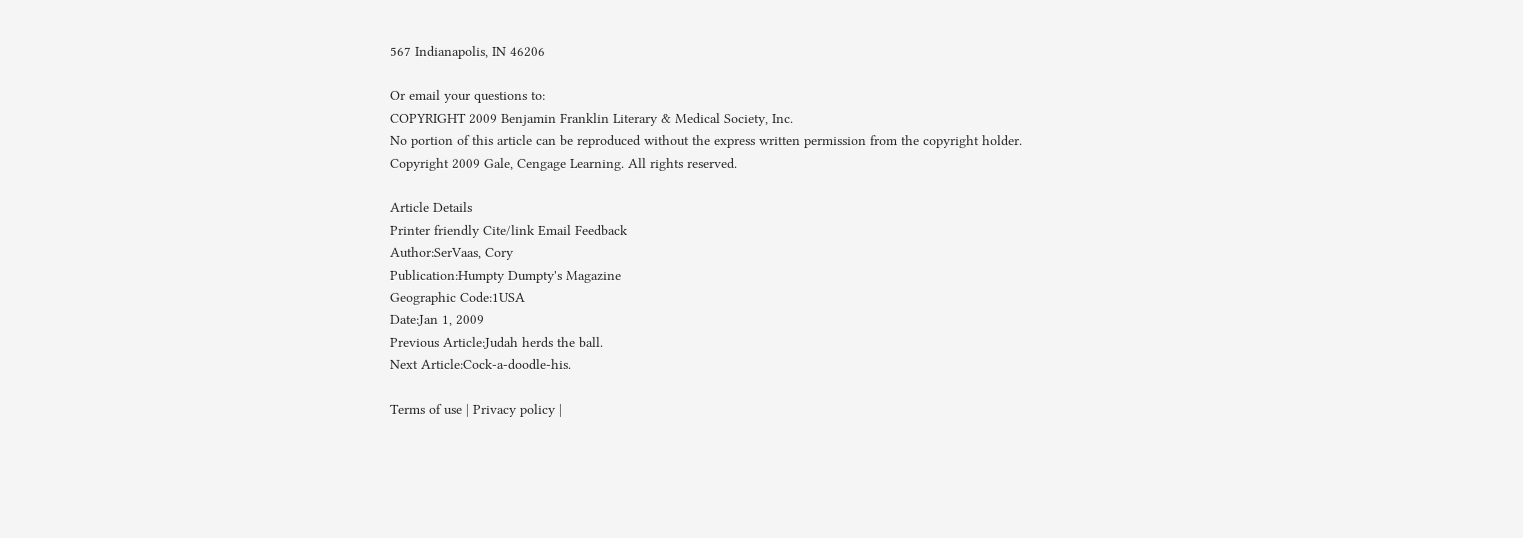567 Indianapolis, IN 46206

Or email your questions to:
COPYRIGHT 2009 Benjamin Franklin Literary & Medical Society, Inc.
No portion of this article can be reproduced without the express written permission from the copyright holder.
Copyright 2009 Gale, Cengage Learning. All rights reserved.

Article Details
Printer friendly Cite/link Email Feedback
Author:SerVaas, Cory
Publication:Humpty Dumpty's Magazine
Geographic Code:1USA
Date:Jan 1, 2009
Previous Article:Judah herds the ball.
Next Article:Cock-a-doodle-his.

Terms of use | Privacy policy |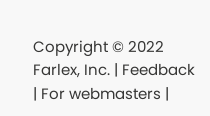Copyright © 2022 Farlex, Inc. | Feedback | For webmasters |